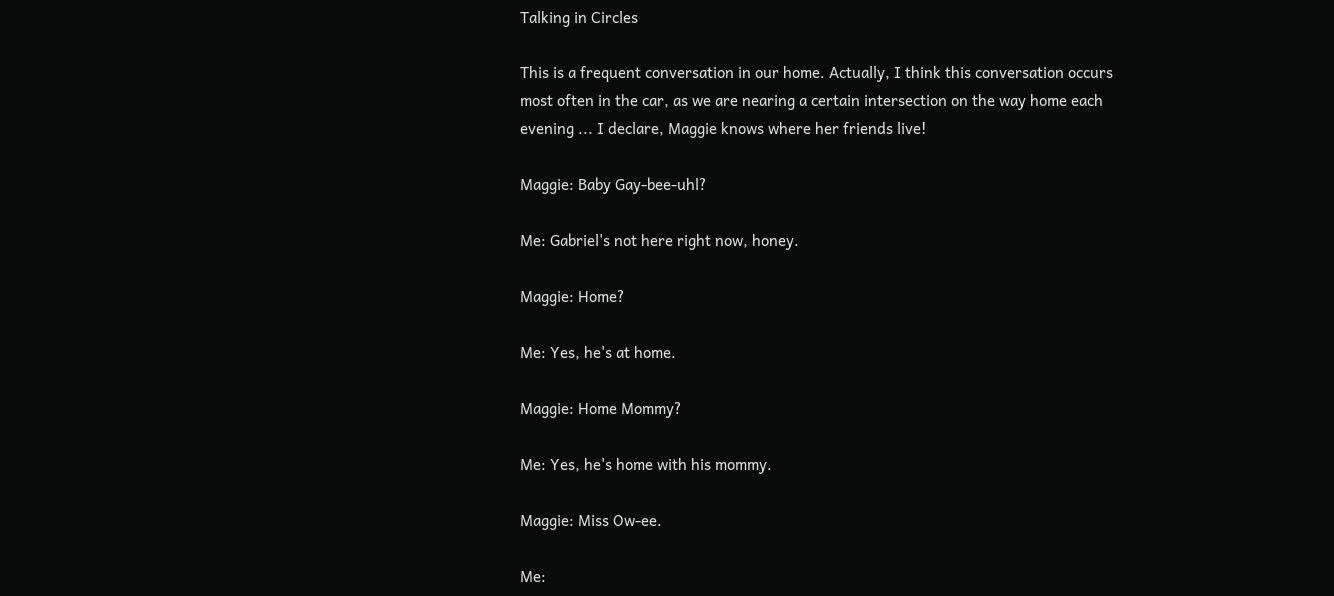Talking in Circles

This is a frequent conversation in our home. Actually, I think this conversation occurs most often in the car, as we are nearing a certain intersection on the way home each evening ... I declare, Maggie knows where her friends live!

Maggie: Baby Gay-bee-uhl?

Me: Gabriel's not here right now, honey.

Maggie: Home?

Me: Yes, he's at home.

Maggie: Home Mommy?

Me: Yes, he's home with his mommy.

Maggie: Miss Ow-ee.

Me: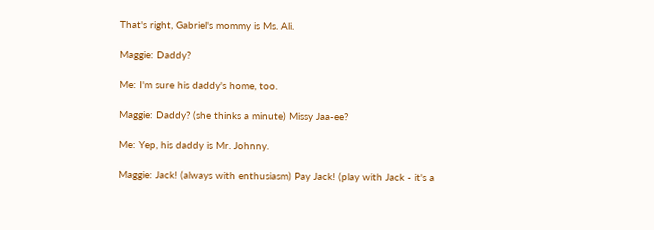That's right, Gabriel's mommy is Ms. Ali.

Maggie: Daddy?

Me: I'm sure his daddy's home, too.

Maggie: Daddy? (she thinks a minute) Missy Jaa-ee?

Me: Yep, his daddy is Mr. Johnny.

Maggie: Jack! (always with enthusiasm) Pay Jack! (play with Jack - it's a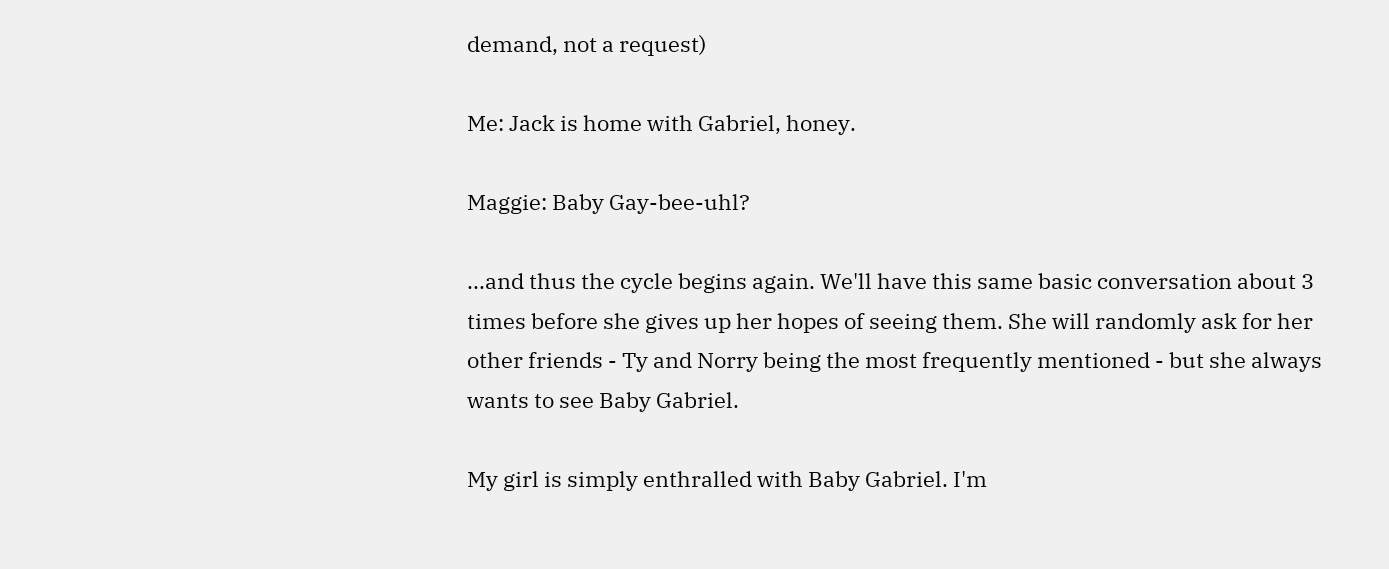demand, not a request)

Me: Jack is home with Gabriel, honey.

Maggie: Baby Gay-bee-uhl?

...and thus the cycle begins again. We'll have this same basic conversation about 3 times before she gives up her hopes of seeing them. She will randomly ask for her other friends - Ty and Norry being the most frequently mentioned - but she always wants to see Baby Gabriel.

My girl is simply enthralled with Baby Gabriel. I'm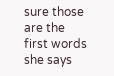sure those are the first words she says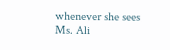whenever she sees Ms. Ali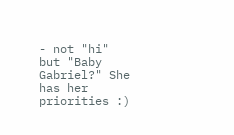- not "hi" but "Baby Gabriel?" She has her priorities :)